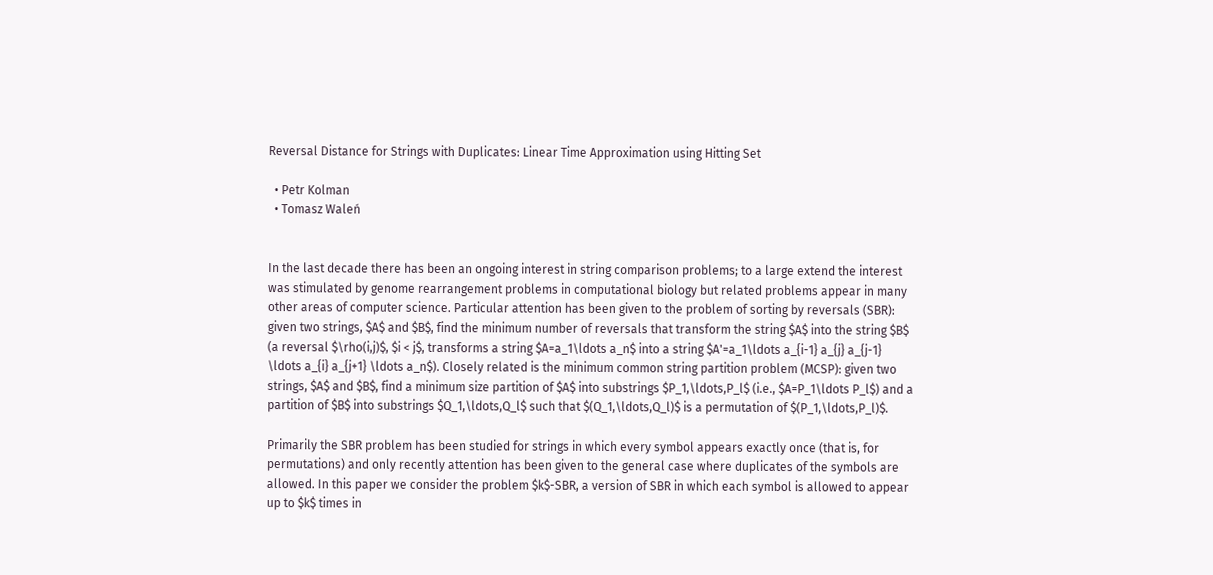Reversal Distance for Strings with Duplicates: Linear Time Approximation using Hitting Set

  • Petr Kolman
  • Tomasz Waleń


In the last decade there has been an ongoing interest in string comparison problems; to a large extend the interest was stimulated by genome rearrangement problems in computational biology but related problems appear in many other areas of computer science. Particular attention has been given to the problem of sorting by reversals (SBR): given two strings, $A$ and $B$, find the minimum number of reversals that transform the string $A$ into the string $B$ (a reversal $\rho(i,j)$, $i < j$, transforms a string $A=a_1\ldots a_n$ into a string $A'=a_1\ldots a_{i-1} a_{j} a_{j-1} \ldots a_{i} a_{j+1} \ldots a_n$). Closely related is the minimum common string partition problem (MCSP): given two strings, $A$ and $B$, find a minimum size partition of $A$ into substrings $P_1,\ldots,P_l$ (i.e., $A=P_1\ldots P_l$) and a partition of $B$ into substrings $Q_1,\ldots,Q_l$ such that $(Q_1,\ldots,Q_l)$ is a permutation of $(P_1,\ldots,P_l)$.

Primarily the SBR problem has been studied for strings in which every symbol appears exactly once (that is, for permutations) and only recently attention has been given to the general case where duplicates of the symbols are allowed. In this paper we consider the problem $k$-SBR, a version of SBR in which each symbol is allowed to appear up to $k$ times in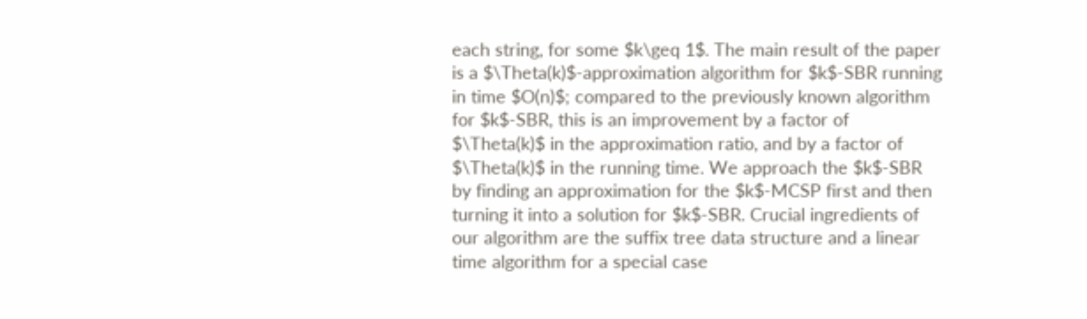each string, for some $k\geq 1$. The main result of the paper is a $\Theta(k)$-approximation algorithm for $k$-SBR running in time $O(n)$; compared to the previously known algorithm for $k$-SBR, this is an improvement by a factor of $\Theta(k)$ in the approximation ratio, and by a factor of $\Theta(k)$ in the running time. We approach the $k$-SBR by finding an approximation for the $k$-MCSP first and then turning it into a solution for $k$-SBR. Crucial ingredients of our algorithm are the suffix tree data structure and a linear time algorithm for a special case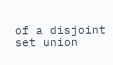of a disjoint set union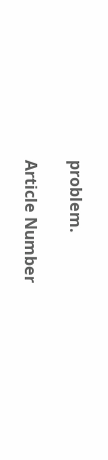problem.

Article Number